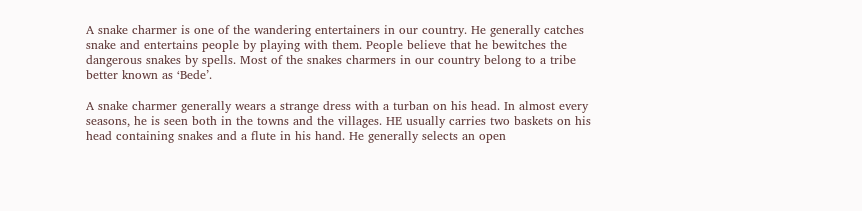A snake charmer is one of the wandering entertainers in our country. He generally catches snake and entertains people by playing with them. People believe that he bewitches the dangerous snakes by spells. Most of the snakes charmers in our country belong to a tribe better known as ‘Bede’.

A snake charmer generally wears a strange dress with a turban on his head. In almost every seasons, he is seen both in the towns and the villages. HE usually carries two baskets on his head containing snakes and a flute in his hand. He generally selects an open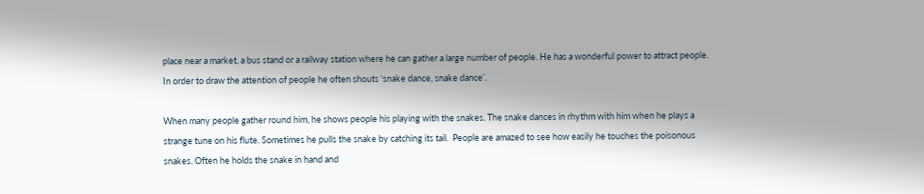place near a market, a bus stand or a railway station where he can gather a large number of people. He has a wonderful power to attract people. In order to draw the attention of people he often shouts ‘snake dance, snake dance’.

When many people gather round him, he shows people his playing with the snakes. The snake dances in rhythm with him when he plays a strange tune on his flute. Sometimes he pulls the snake by catching its tail.  People are amazed to see how easily he touches the poisonous snakes. Often he holds the snake in hand and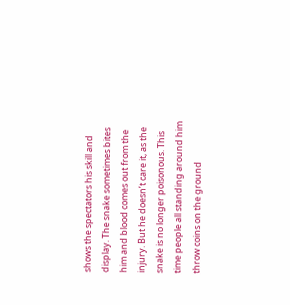shows the spectators his skill and display. The snake sometimes bites him and blood comes out from the injury. But he doesn’t care it, as the snake is no longer poisonous. This time people all standing around him throw coins on the ground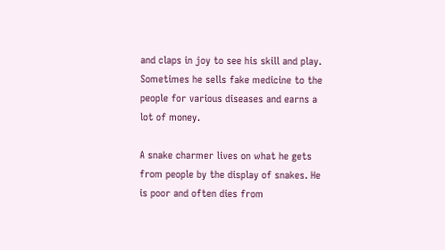and claps in joy to see his skill and play.  Sometimes he sells fake medicine to the people for various diseases and earns a lot of money.

A snake charmer lives on what he gets from people by the display of snakes. He is poor and often dies from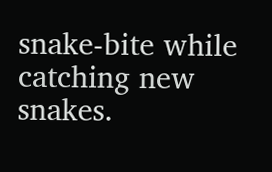snake-bite while catching new snakes.